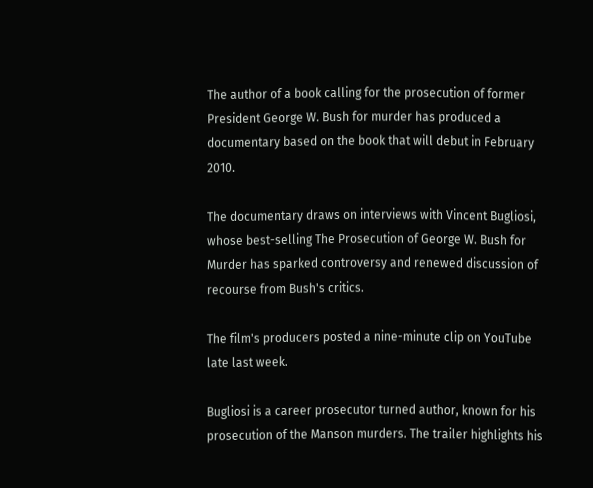The author of a book calling for the prosecution of former President George W. Bush for murder has produced a documentary based on the book that will debut in February 2010.

The documentary draws on interviews with Vincent Bugliosi, whose best-selling The Prosecution of George W. Bush for Murder has sparked controversy and renewed discussion of recourse from Bush's critics.

The film's producers posted a nine-minute clip on YouTube late last week.

Bugliosi is a career prosecutor turned author, known for his prosecution of the Manson murders. The trailer highlights his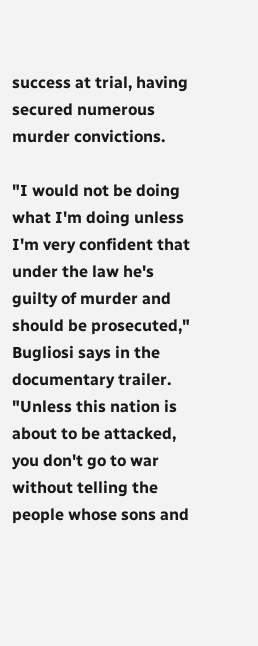success at trial, having secured numerous murder convictions.

"I would not be doing what I'm doing unless I'm very confident that under the law he's guilty of murder and should be prosecuted," Bugliosi says in the documentary trailer. "Unless this nation is about to be attacked, you don't go to war without telling the people whose sons and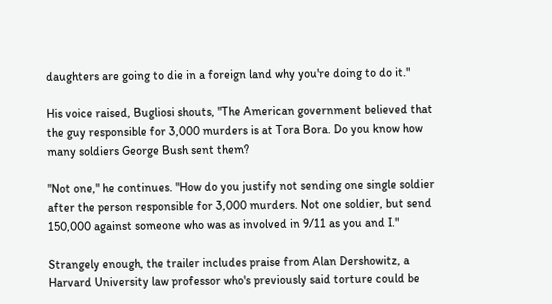daughters are going to die in a foreign land why you're doing to do it."

His voice raised, Bugliosi shouts, "The American government believed that the guy responsible for 3,000 murders is at Tora Bora. Do you know how many soldiers George Bush sent them?

"Not one," he continues. "How do you justify not sending one single soldier after the person responsible for 3,000 murders. Not one soldier, but send 150,000 against someone who was as involved in 9/11 as you and I."

Strangely enough, the trailer includes praise from Alan Dershowitz, a Harvard University law professor who's previously said torture could be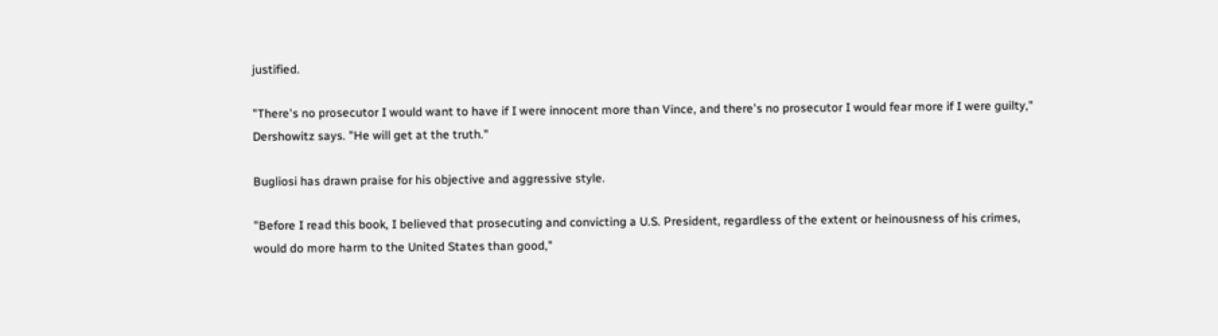justified.

"There's no prosecutor I would want to have if I were innocent more than Vince, and there's no prosecutor I would fear more if I were guilty," Dershowitz says. "He will get at the truth."

Bugliosi has drawn praise for his objective and aggressive style.

"Before I read this book, I believed that prosecuting and convicting a U.S. President, regardless of the extent or heinousness of his crimes, would do more harm to the United States than good,"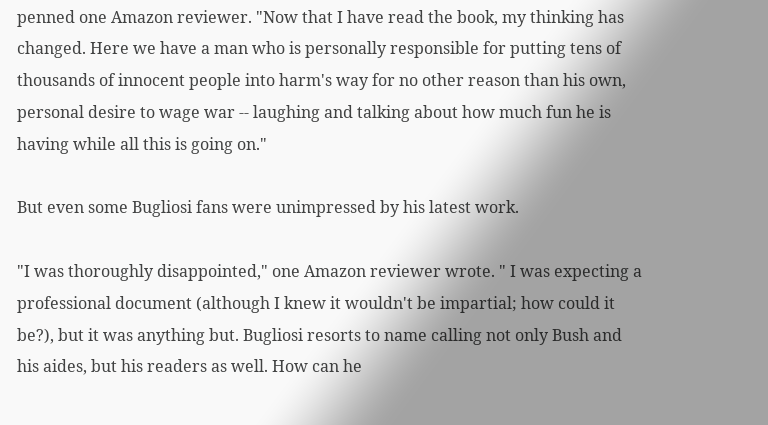penned one Amazon reviewer. "Now that I have read the book, my thinking has changed. Here we have a man who is personally responsible for putting tens of thousands of innocent people into harm's way for no other reason than his own, personal desire to wage war -- laughing and talking about how much fun he is having while all this is going on."

But even some Bugliosi fans were unimpressed by his latest work.

"I was thoroughly disappointed," one Amazon reviewer wrote. " I was expecting a professional document (although I knew it wouldn't be impartial; how could it be?), but it was anything but. Bugliosi resorts to name calling not only Bush and his aides, but his readers as well. How can he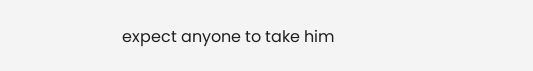expect anyone to take him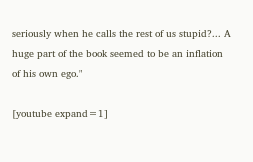seriously when he calls the rest of us stupid?... A huge part of the book seemed to be an inflation of his own ego."

[youtube expand=1]